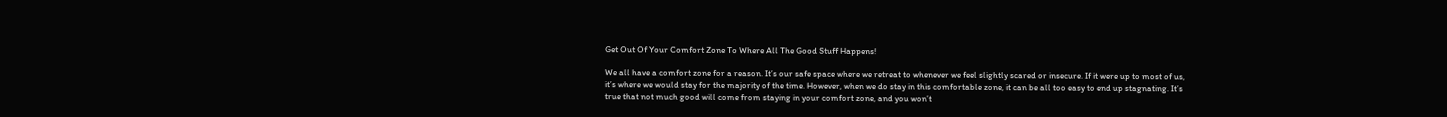Get Out Of Your Comfort Zone To Where All The Good Stuff Happens!

We all have a comfort zone for a reason. It’s our safe space where we retreat to whenever we feel slightly scared or insecure. If it were up to most of us, it’s where we would stay for the majority of the time. However, when we do stay in this comfortable zone, it can be all too easy to end up stagnating. It’s true that not much good will come from staying in your comfort zone, and you won’t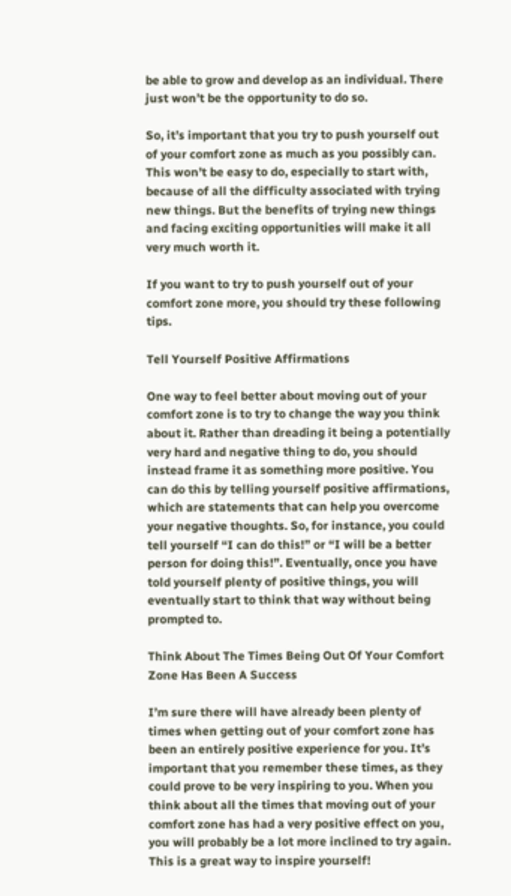be able to grow and develop as an individual. There just won’t be the opportunity to do so.

So, it’s important that you try to push yourself out of your comfort zone as much as you possibly can. This won’t be easy to do, especially to start with, because of all the difficulty associated with trying new things. But the benefits of trying new things and facing exciting opportunities will make it all very much worth it.

If you want to try to push yourself out of your comfort zone more, you should try these following tips.

Tell Yourself Positive Affirmations

One way to feel better about moving out of your comfort zone is to try to change the way you think about it. Rather than dreading it being a potentially very hard and negative thing to do, you should instead frame it as something more positive. You can do this by telling yourself positive affirmations, which are statements that can help you overcome your negative thoughts. So, for instance, you could tell yourself “I can do this!” or “I will be a better person for doing this!”. Eventually, once you have told yourself plenty of positive things, you will eventually start to think that way without being prompted to.

Think About The Times Being Out Of Your Comfort Zone Has Been A Success

I’m sure there will have already been plenty of times when getting out of your comfort zone has been an entirely positive experience for you. It’s important that you remember these times, as they could prove to be very inspiring to you. When you think about all the times that moving out of your comfort zone has had a very positive effect on you, you will probably be a lot more inclined to try again. This is a great way to inspire yourself!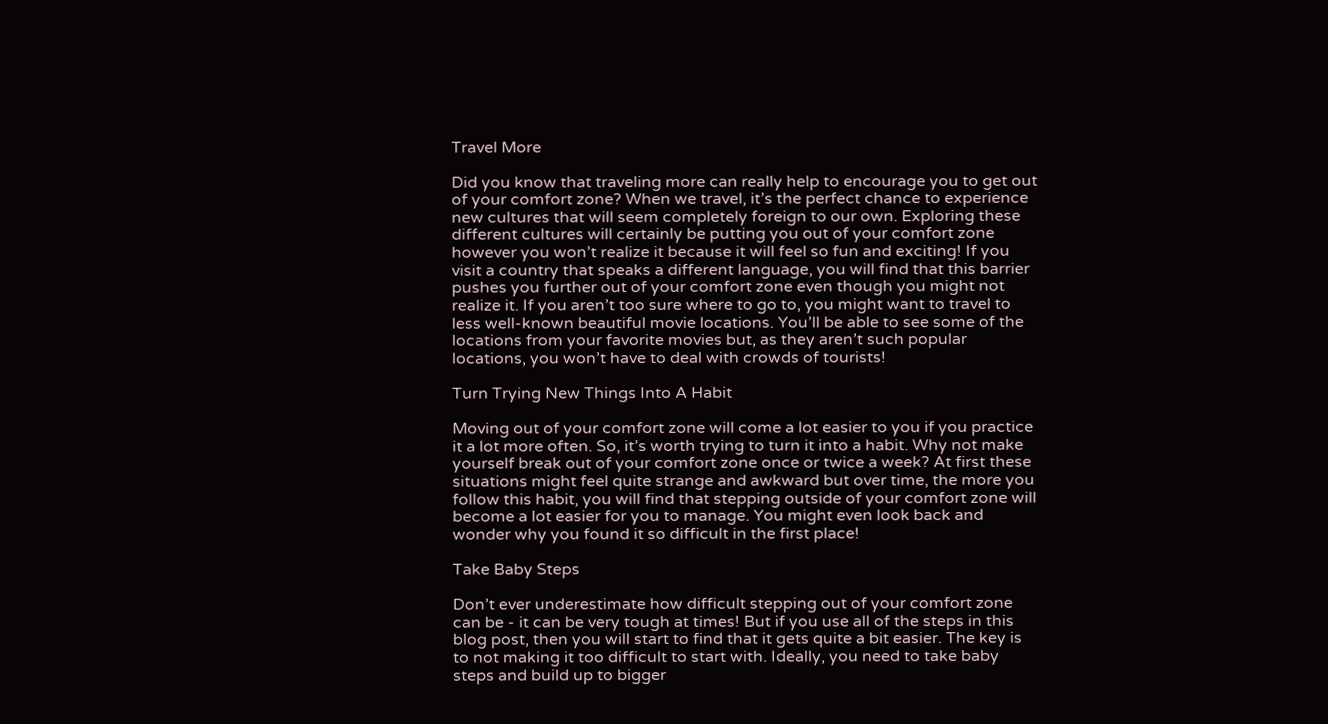Travel More

Did you know that traveling more can really help to encourage you to get out of your comfort zone? When we travel, it’s the perfect chance to experience new cultures that will seem completely foreign to our own. Exploring these different cultures will certainly be putting you out of your comfort zone however you won’t realize it because it will feel so fun and exciting! If you visit a country that speaks a different language, you will find that this barrier pushes you further out of your comfort zone even though you might not realize it. If you aren’t too sure where to go to, you might want to travel to less well-known beautiful movie locations. You’ll be able to see some of the locations from your favorite movies but, as they aren’t such popular locations, you won’t have to deal with crowds of tourists!

Turn Trying New Things Into A Habit

Moving out of your comfort zone will come a lot easier to you if you practice it a lot more often. So, it’s worth trying to turn it into a habit. Why not make yourself break out of your comfort zone once or twice a week? At first these situations might feel quite strange and awkward but over time, the more you follow this habit, you will find that stepping outside of your comfort zone will become a lot easier for you to manage. You might even look back and wonder why you found it so difficult in the first place!

Take Baby Steps

Don’t ever underestimate how difficult stepping out of your comfort zone can be - it can be very tough at times! But if you use all of the steps in this blog post, then you will start to find that it gets quite a bit easier. The key is to not making it too difficult to start with. Ideally, you need to take baby steps and build up to bigger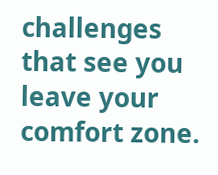challenges that see you leave your comfort zone.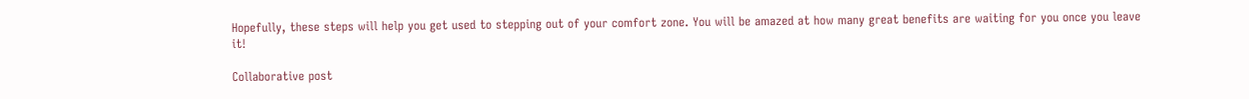Hopefully, these steps will help you get used to stepping out of your comfort zone. You will be amazed at how many great benefits are waiting for you once you leave it!

Collaborative post